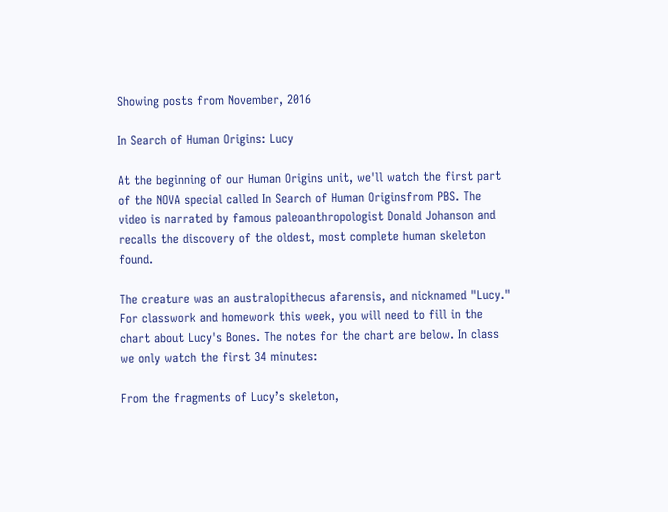Showing posts from November, 2016

In Search of Human Origins: Lucy

At the beginning of our Human Origins unit, we'll watch the first part of the NOVA special called In Search of Human Originsfrom PBS. The video is narrated by famous paleoanthropologist Donald Johanson and recalls the discovery of the oldest, most complete human skeleton found.

The creature was an australopithecus afarensis, and nicknamed "Lucy." For classwork and homework this week, you will need to fill in the chart about Lucy's Bones. The notes for the chart are below. In class we only watch the first 34 minutes:

From the fragments of Lucy’s skeleton,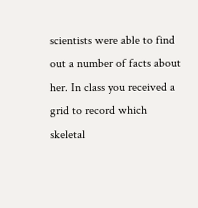scientists were able to find out a number of facts about her. In class you received a grid to record which skeletal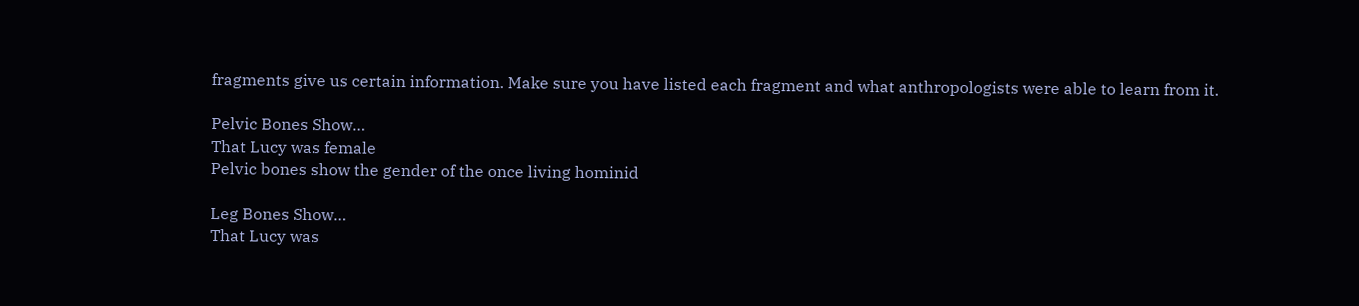fragments give us certain information. Make sure you have listed each fragment and what anthropologists were able to learn from it.

Pelvic Bones Show…
That Lucy was female
Pelvic bones show the gender of the once living hominid

Leg Bones Show…
That Lucy was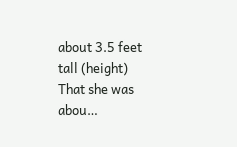about 3.5 feet tall (height)
That she was abou…